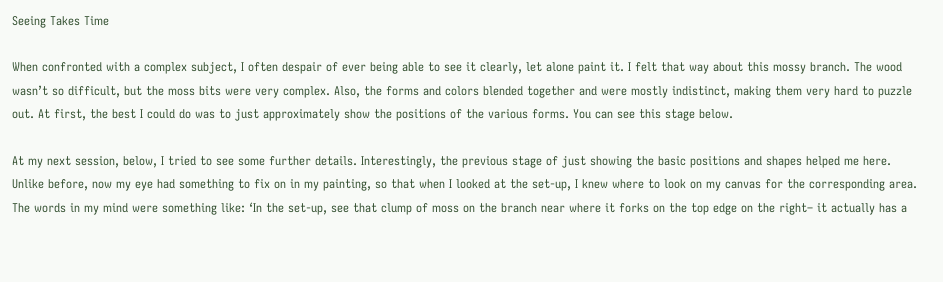Seeing Takes Time

When confronted with a complex subject, I often despair of ever being able to see it clearly, let alone paint it. I felt that way about this mossy branch. The wood wasn’t so difficult, but the moss bits were very complex. Also, the forms and colors blended together and were mostly indistinct, making them very hard to puzzle out. At first, the best I could do was to just approximately show the positions of the various forms. You can see this stage below.

At my next session, below, I tried to see some further details. Interestingly, the previous stage of just showing the basic positions and shapes helped me here. Unlike before, now my eye had something to fix on in my painting, so that when I looked at the set-up, I knew where to look on my canvas for the corresponding area. The words in my mind were something like: ‘In the set-up, see that clump of moss on the branch near where it forks on the top edge on the right– it actually has a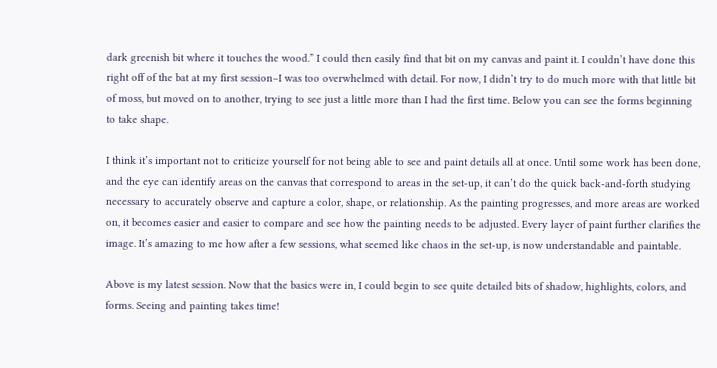dark greenish bit where it touches the wood.” I could then easily find that bit on my canvas and paint it. I couldn’t have done this right off of the bat at my first session–I was too overwhelmed with detail. For now, I didn’t try to do much more with that little bit of moss, but moved on to another, trying to see just a little more than I had the first time. Below you can see the forms beginning to take shape.

I think it’s important not to criticize yourself for not being able to see and paint details all at once. Until some work has been done, and the eye can identify areas on the canvas that correspond to areas in the set-up, it can’t do the quick back-and-forth studying necessary to accurately observe and capture a color, shape, or relationship. As the painting progresses, and more areas are worked on, it becomes easier and easier to compare and see how the painting needs to be adjusted. Every layer of paint further clarifies the image. It’s amazing to me how after a few sessions, what seemed like chaos in the set-up, is now understandable and paintable.

Above is my latest session. Now that the basics were in, I could begin to see quite detailed bits of shadow, highlights, colors, and forms. Seeing and painting takes time!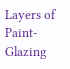Layers of Paint- Glazing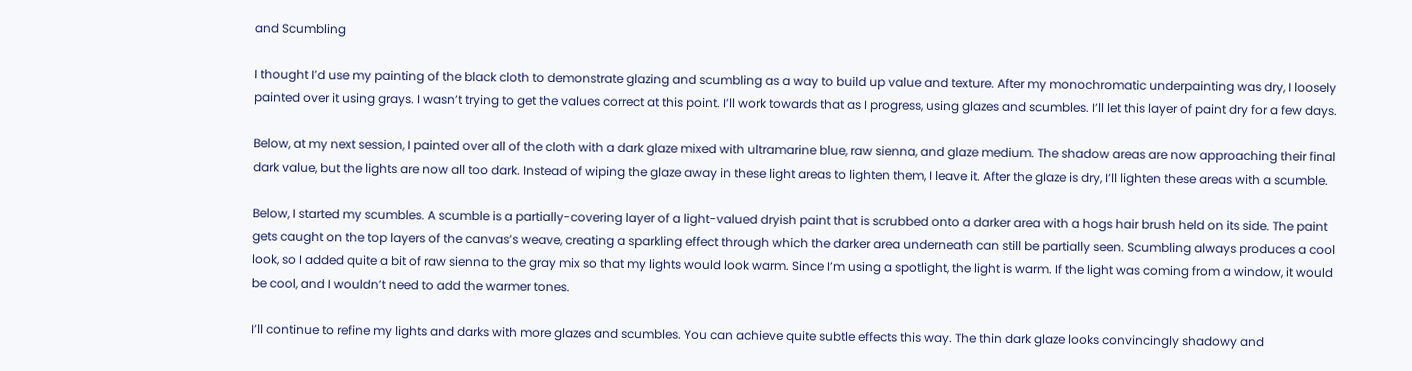and Scumbling

I thought I’d use my painting of the black cloth to demonstrate glazing and scumbling as a way to build up value and texture. After my monochromatic underpainting was dry, I loosely painted over it using grays. I wasn’t trying to get the values correct at this point. I’ll work towards that as I progress, using glazes and scumbles. I’ll let this layer of paint dry for a few days.

Below, at my next session, I painted over all of the cloth with a dark glaze mixed with ultramarine blue, raw sienna, and glaze medium. The shadow areas are now approaching their final dark value, but the lights are now all too dark. Instead of wiping the glaze away in these light areas to lighten them, I leave it. After the glaze is dry, I’ll lighten these areas with a scumble.

Below, I started my scumbles. A scumble is a partially-covering layer of a light-valued dryish paint that is scrubbed onto a darker area with a hogs hair brush held on its side. The paint gets caught on the top layers of the canvas’s weave, creating a sparkling effect through which the darker area underneath can still be partially seen. Scumbling always produces a cool look, so I added quite a bit of raw sienna to the gray mix so that my lights would look warm. Since I’m using a spotlight, the light is warm. If the light was coming from a window, it would be cool, and I wouldn’t need to add the warmer tones.

I’ll continue to refine my lights and darks with more glazes and scumbles. You can achieve quite subtle effects this way. The thin dark glaze looks convincingly shadowy and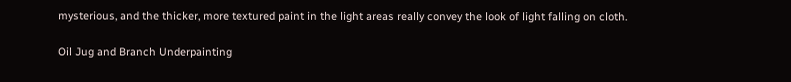mysterious, and the thicker, more textured paint in the light areas really convey the look of light falling on cloth.

Oil Jug and Branch Underpainting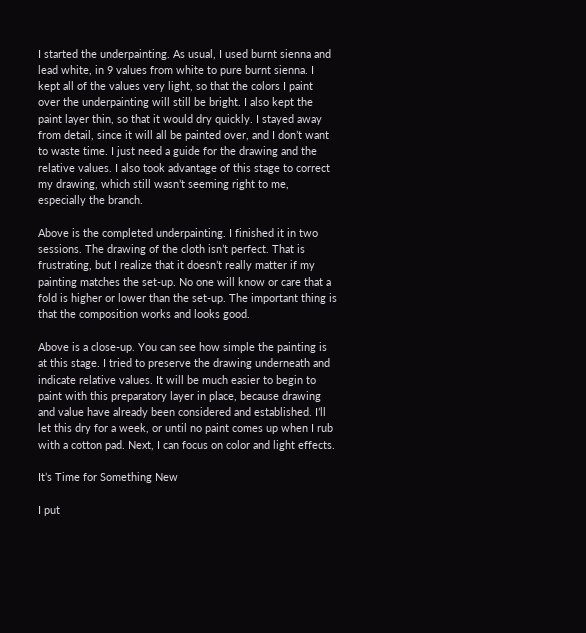I started the underpainting. As usual, I used burnt sienna and lead white, in 9 values from white to pure burnt sienna. I kept all of the values very light, so that the colors I paint over the underpainting will still be bright. I also kept the paint layer thin, so that it would dry quickly. I stayed away from detail, since it will all be painted over, and I don’t want to waste time. I just need a guide for the drawing and the relative values. I also took advantage of this stage to correct my drawing, which still wasn’t seeming right to me, especially the branch.

Above is the completed underpainting. I finished it in two sessions. The drawing of the cloth isn’t perfect. That is frustrating, but I realize that it doesn’t really matter if my painting matches the set-up. No one will know or care that a fold is higher or lower than the set-up. The important thing is that the composition works and looks good.

Above is a close-up. You can see how simple the painting is at this stage. I tried to preserve the drawing underneath and indicate relative values. It will be much easier to begin to paint with this preparatory layer in place, because drawing and value have already been considered and established. I’ll let this dry for a week, or until no paint comes up when I rub with a cotton pad. Next, I can focus on color and light effects.

It’s Time for Something New

I put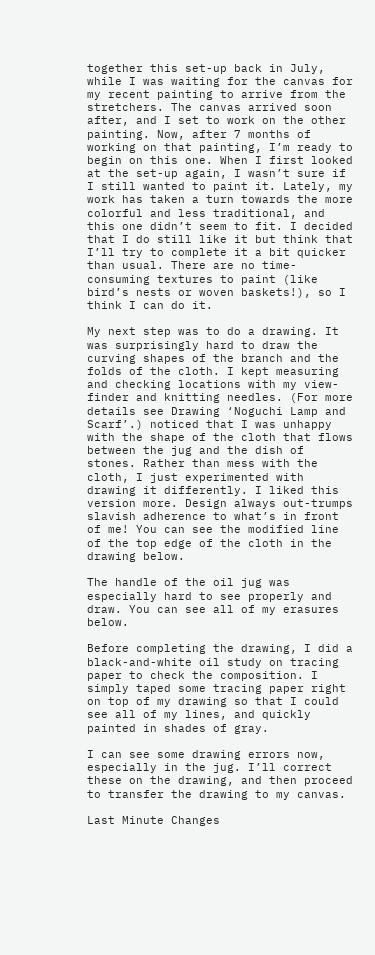together this set-up back in July, while I was waiting for the canvas for my recent painting to arrive from the stretchers. The canvas arrived soon after, and I set to work on the other painting. Now, after 7 months of working on that painting, I’m ready to begin on this one. When I first looked at the set-up again, I wasn’t sure if I still wanted to paint it. Lately, my work has taken a turn towards the more colorful and less traditional, and this one didn’t seem to fit. I decided that I do still like it but think that I’ll try to complete it a bit quicker than usual. There are no time-consuming textures to paint (like bird’s nests or woven baskets!), so I think I can do it.

My next step was to do a drawing. It was surprisingly hard to draw the curving shapes of the branch and the folds of the cloth. I kept measuring and checking locations with my view-finder and knitting needles. (For more details see Drawing ‘Noguchi Lamp and Scarf’.) noticed that I was unhappy with the shape of the cloth that flows between the jug and the dish of stones. Rather than mess with the cloth, I just experimented with drawing it differently. I liked this version more. Design always out-trumps slavish adherence to what’s in front of me! You can see the modified line of the top edge of the cloth in the drawing below.

The handle of the oil jug was especially hard to see properly and draw. You can see all of my erasures below.

Before completing the drawing, I did a black-and-white oil study on tracing paper to check the composition. I simply taped some tracing paper right on top of my drawing so that I could see all of my lines, and quickly painted in shades of gray.

I can see some drawing errors now, especially in the jug. I’ll correct these on the drawing, and then proceed to transfer the drawing to my canvas.

Last Minute Changes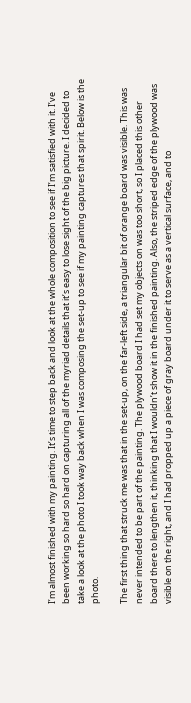I’m almost finished with my painting. It’s time to step back and look at the whole composition to see if I’m satisfied with it. I’ve been working so hard so hard on capturing all of the myriad details that it’s easy to lose sight of the big picture. I decided to take a look at the photo I took way back when I was composing the set-up to see if my painting captures that spirit. Below is the photo.

The first thing that struck me was that in the set-up, on the far-left side, a triangular bit of orange board was visible. This was never intended to be part of the painting. The plywood board I had set my objects on was too short, so I placed this other board there to lengthen it, thinking that I wouldn’t show it in the finished painting. Also, the striped edge of the plywood was visible on the right, and I had propped up a piece of gray board under it to serve as a vertical surface, and to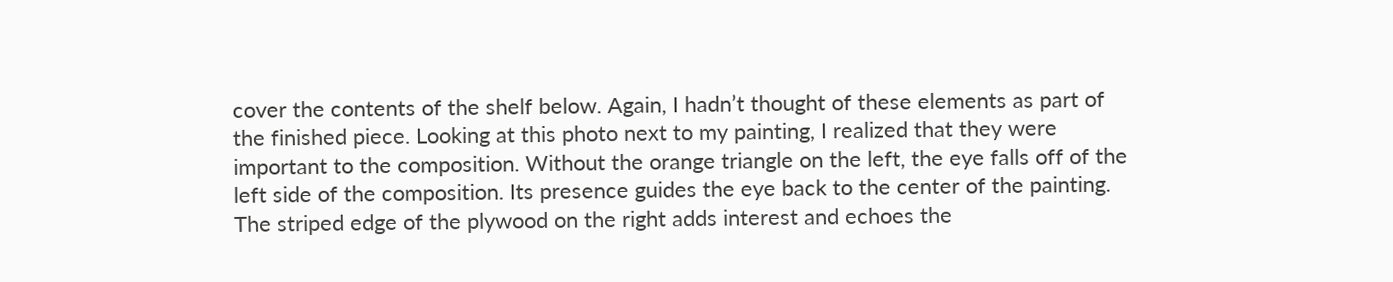cover the contents of the shelf below. Again, I hadn’t thought of these elements as part of the finished piece. Looking at this photo next to my painting, I realized that they were important to the composition. Without the orange triangle on the left, the eye falls off of the left side of the composition. Its presence guides the eye back to the center of the painting. The striped edge of the plywood on the right adds interest and echoes the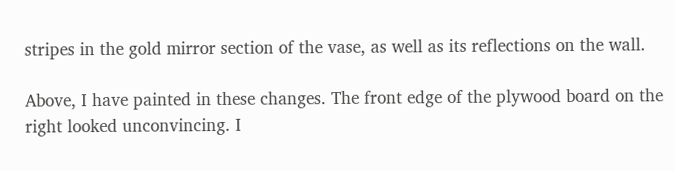stripes in the gold mirror section of the vase, as well as its reflections on the wall.

Above, I have painted in these changes. The front edge of the plywood board on the right looked unconvincing. I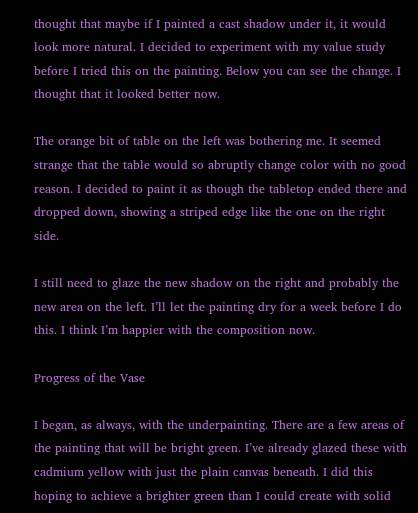thought that maybe if I painted a cast shadow under it, it would look more natural. I decided to experiment with my value study before I tried this on the painting. Below you can see the change. I thought that it looked better now.

The orange bit of table on the left was bothering me. It seemed strange that the table would so abruptly change color with no good reason. I decided to paint it as though the tabletop ended there and dropped down, showing a striped edge like the one on the right side.

I still need to glaze the new shadow on the right and probably the new area on the left. I’ll let the painting dry for a week before I do this. I think I’m happier with the composition now.

Progress of the Vase

I began, as always, with the underpainting. There are a few areas of the painting that will be bright green. I’ve already glazed these with cadmium yellow with just the plain canvas beneath. I did this hoping to achieve a brighter green than I could create with solid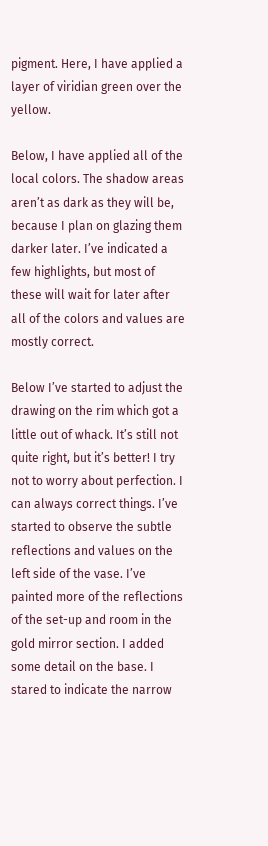pigment. Here, I have applied a layer of viridian green over the yellow.

Below, I have applied all of the local colors. The shadow areas aren’t as dark as they will be, because I plan on glazing them darker later. I’ve indicated a few highlights, but most of these will wait for later after all of the colors and values are mostly correct.

Below I’ve started to adjust the drawing on the rim which got a little out of whack. It’s still not quite right, but it’s better! I try not to worry about perfection. I can always correct things. I’ve started to observe the subtle reflections and values on the left side of the vase. I’ve painted more of the reflections of the set-up and room in the gold mirror section. I added some detail on the base. I stared to indicate the narrow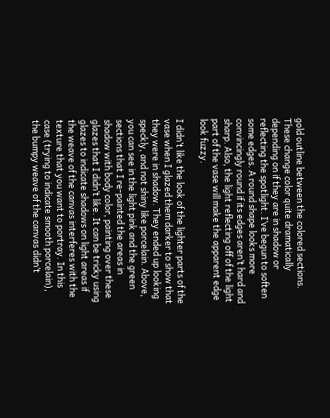gold outline between the colored sections. These change color quite dramatically depending on if they are in shadow or reflecting the spotlight. I’ve begun to soften some edges. A round shape looks more convincingly round if its edges aren’t hard and sharp. Also, the light reflecting off of the light part of the vase will make the apparent edge look fuzzy.

I didn’t like the look of the lighter parts of the vase when I glazed them darker to show that they were in shadow. They ended up looking speckly, and not shiny like porcelain. Above, you can see in the light pink and the green sections that I re-painted the areas in shadow with body color, painting over these glazes that I didn’t like. It can be tricky using glazes to indicate shadows on light areas if the weave of the canvas interferes with the texture that you want to portray. In this case (trying to indicate smooth porcelain), the bumpy weave of the canvas didn’t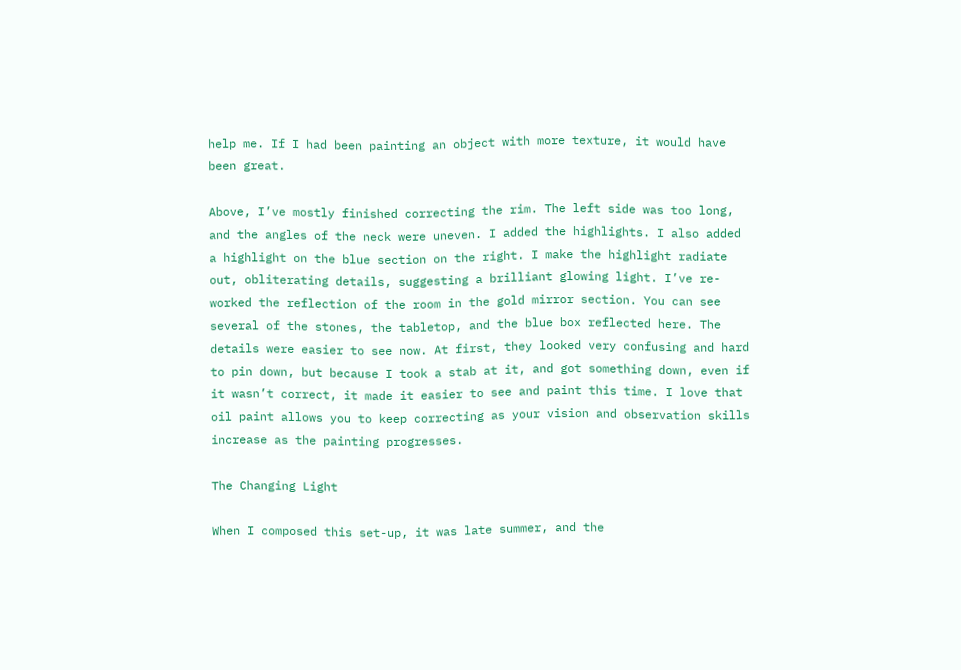help me. If I had been painting an object with more texture, it would have been great.

Above, I’ve mostly finished correcting the rim. The left side was too long, and the angles of the neck were uneven. I added the highlights. I also added a highlight on the blue section on the right. I make the highlight radiate out, obliterating details, suggesting a brilliant glowing light. I’ve re-worked the reflection of the room in the gold mirror section. You can see several of the stones, the tabletop, and the blue box reflected here. The details were easier to see now. At first, they looked very confusing and hard to pin down, but because I took a stab at it, and got something down, even if it wasn’t correct, it made it easier to see and paint this time. I love that oil paint allows you to keep correcting as your vision and observation skills increase as the painting progresses.

The Changing Light

When I composed this set-up, it was late summer, and the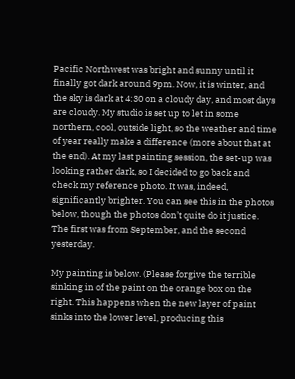Pacific Northwest was bright and sunny until it finally got dark around 9pm. Now, it is winter, and the sky is dark at 4:30 on a cloudy day, and most days are cloudy. My studio is set up to let in some northern, cool, outside light, so the weather and time of year really make a difference (more about that at the end). At my last painting session, the set-up was looking rather dark, so I decided to go back and check my reference photo. It was, indeed, significantly brighter. You can see this in the photos below, though the photos don’t quite do it justice. The first was from September, and the second yesterday.

My painting is below. (Please forgive the terrible sinking in of the paint on the orange box on the right. This happens when the new layer of paint sinks into the lower level, producing this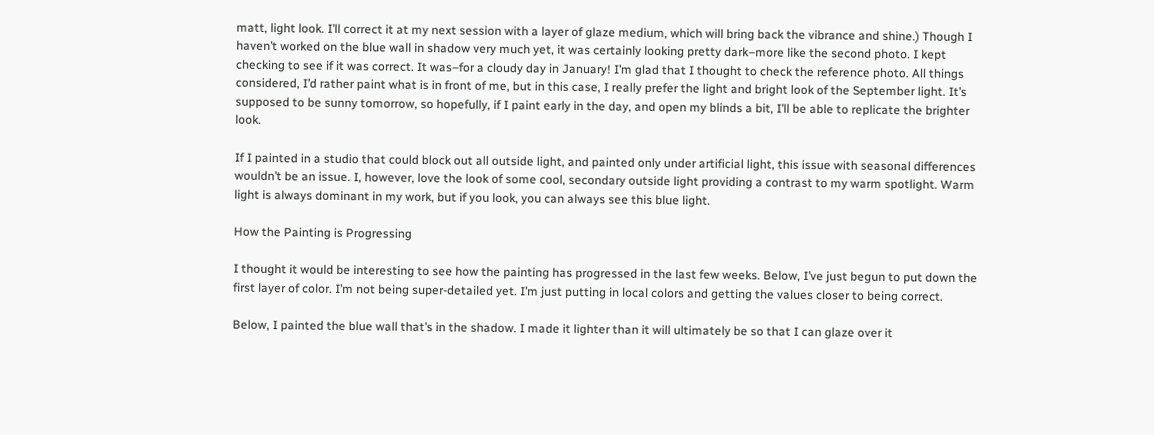matt, light look. I’ll correct it at my next session with a layer of glaze medium, which will bring back the vibrance and shine.) Though I haven’t worked on the blue wall in shadow very much yet, it was certainly looking pretty dark–more like the second photo. I kept checking to see if it was correct. It was–for a cloudy day in January! I’m glad that I thought to check the reference photo. All things considered, I’d rather paint what is in front of me, but in this case, I really prefer the light and bright look of the September light. It’s supposed to be sunny tomorrow, so hopefully, if I paint early in the day, and open my blinds a bit, I’ll be able to replicate the brighter look.

If I painted in a studio that could block out all outside light, and painted only under artificial light, this issue with seasonal differences wouldn’t be an issue. I, however, love the look of some cool, secondary outside light providing a contrast to my warm spotlight. Warm light is always dominant in my work, but if you look, you can always see this blue light.

How the Painting is Progressing

I thought it would be interesting to see how the painting has progressed in the last few weeks. Below, I’ve just begun to put down the first layer of color. I’m not being super-detailed yet. I’m just putting in local colors and getting the values closer to being correct.

Below, I painted the blue wall that’s in the shadow. I made it lighter than it will ultimately be so that I can glaze over it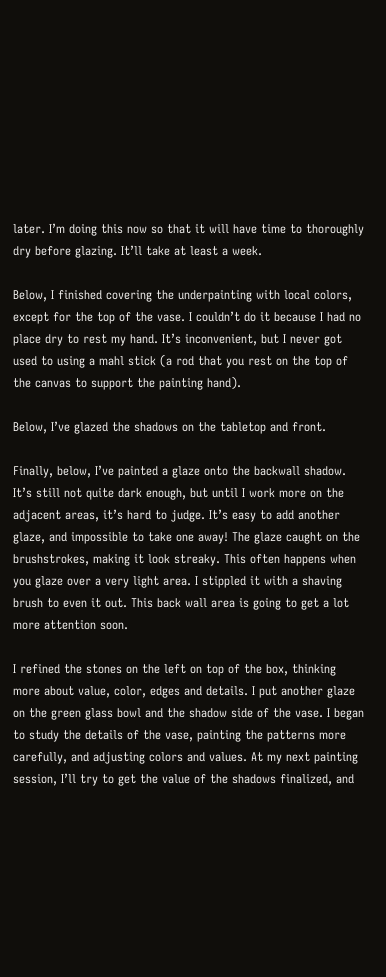later. I’m doing this now so that it will have time to thoroughly dry before glazing. It’ll take at least a week.

Below, I finished covering the underpainting with local colors, except for the top of the vase. I couldn’t do it because I had no place dry to rest my hand. It’s inconvenient, but I never got used to using a mahl stick (a rod that you rest on the top of the canvas to support the painting hand).

Below, I’ve glazed the shadows on the tabletop and front.

Finally, below, I’ve painted a glaze onto the backwall shadow. It’s still not quite dark enough, but until I work more on the adjacent areas, it’s hard to judge. It’s easy to add another glaze, and impossible to take one away! The glaze caught on the brushstrokes, making it look streaky. This often happens when you glaze over a very light area. I stippled it with a shaving brush to even it out. This back wall area is going to get a lot more attention soon.

I refined the stones on the left on top of the box, thinking more about value, color, edges and details. I put another glaze on the green glass bowl and the shadow side of the vase. I began to study the details of the vase, painting the patterns more carefully, and adjusting colors and values. At my next painting session, I’ll try to get the value of the shadows finalized, and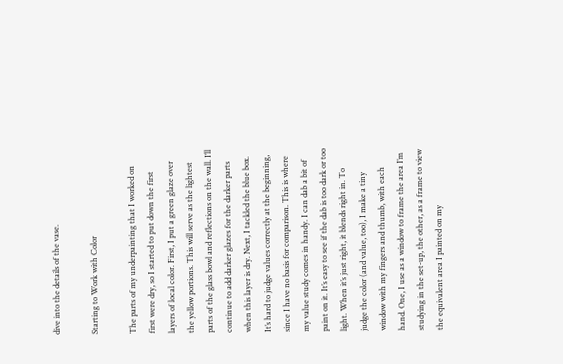dive into the details of the vase.

Starting to Work with Color

The parts of my underpainting that I worked on first were dry, so I started to put down the first layers of local color. First, I put a green glaze over the yellow portions. This will serve as the lightest parts of the glass bowl and reflections on the wall. I’ll continue to add darker glazes for the darker parts when this layer is dry. Next, I tackled the blue box. It’s hard to judge values correctly at the beginning, since I have no basis for comparison. This is where my value study comes in handy. I can dab a bit of paint on it. It’s easy to see if the dab is too dark or too light. When it’s just right, it blends right in. To judge the color (and value, too), I make a tiny window with my fingers and thumb, with each hand. One, I use as a window to frame the area I’m studying in the set-up, the other, as a frame to view the equivalent area I painted on my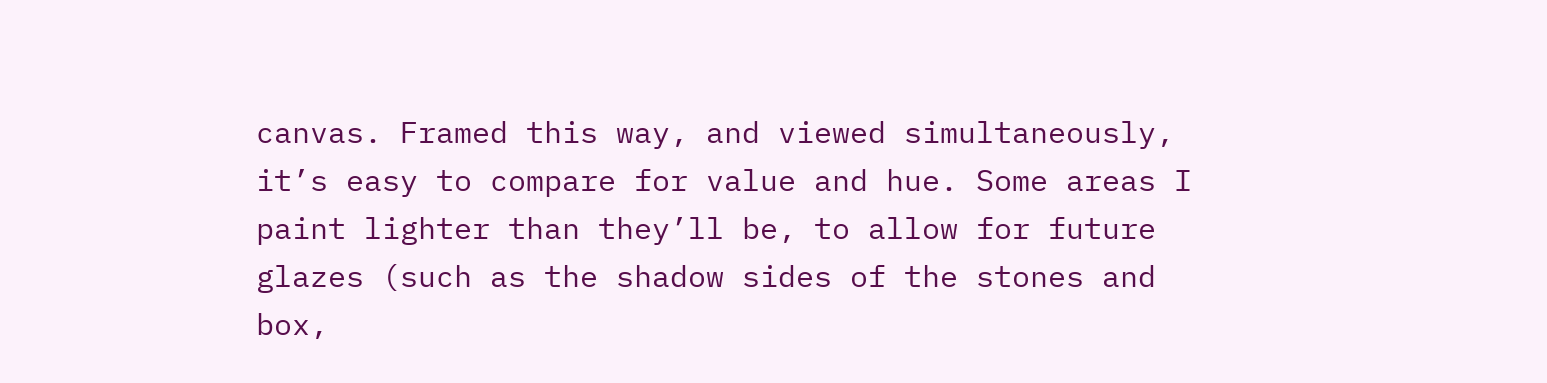canvas. Framed this way, and viewed simultaneously, it’s easy to compare for value and hue. Some areas I paint lighter than they’ll be, to allow for future glazes (such as the shadow sides of the stones and box,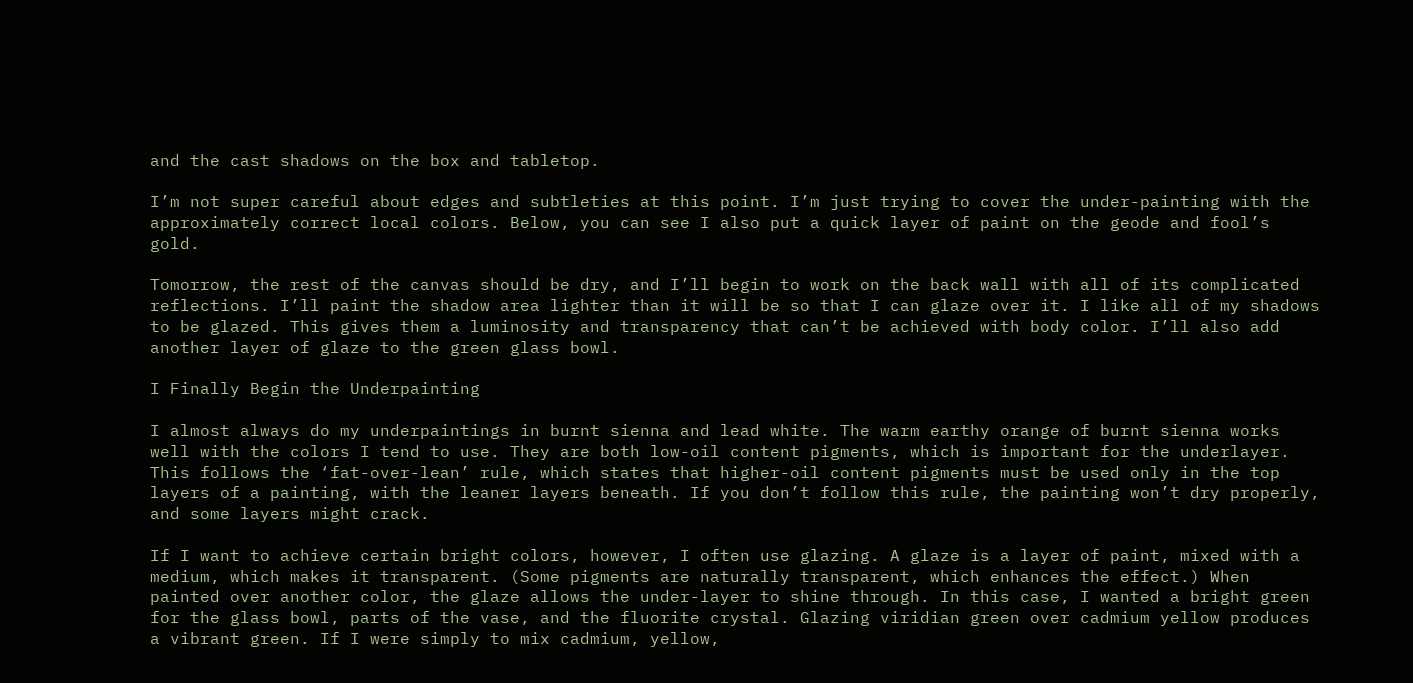and the cast shadows on the box and tabletop.

I’m not super careful about edges and subtleties at this point. I’m just trying to cover the under-painting with the approximately correct local colors. Below, you can see I also put a quick layer of paint on the geode and fool’s gold.

Tomorrow, the rest of the canvas should be dry, and I’ll begin to work on the back wall with all of its complicated reflections. I’ll paint the shadow area lighter than it will be so that I can glaze over it. I like all of my shadows to be glazed. This gives them a luminosity and transparency that can’t be achieved with body color. I’ll also add another layer of glaze to the green glass bowl.

I Finally Begin the Underpainting

I almost always do my underpaintings in burnt sienna and lead white. The warm earthy orange of burnt sienna works well with the colors I tend to use. They are both low-oil content pigments, which is important for the underlayer. This follows the ‘fat-over-lean’ rule, which states that higher-oil content pigments must be used only in the top layers of a painting, with the leaner layers beneath. If you don’t follow this rule, the painting won’t dry properly, and some layers might crack.

If I want to achieve certain bright colors, however, I often use glazing. A glaze is a layer of paint, mixed with a medium, which makes it transparent. (Some pigments are naturally transparent, which enhances the effect.) When painted over another color, the glaze allows the under-layer to shine through. In this case, I wanted a bright green for the glass bowl, parts of the vase, and the fluorite crystal. Glazing viridian green over cadmium yellow produces a vibrant green. If I were simply to mix cadmium, yellow,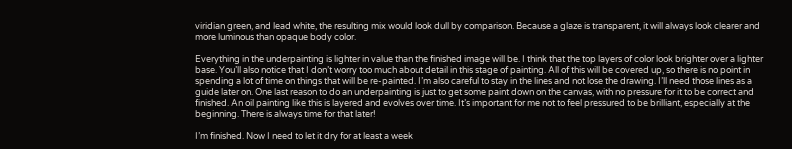viridian green, and lead white, the resulting mix would look dull by comparison. Because a glaze is transparent, it will always look clearer and more luminous than opaque body color.

Everything in the underpainting is lighter in value than the finished image will be. I think that the top layers of color look brighter over a lighter base. You’ll also notice that I don’t worry too much about detail in this stage of painting. All of this will be covered up, so there is no point in spending a lot of time on things that will be re-painted. I’m also careful to stay in the lines and not lose the drawing. I’ll need those lines as a guide later on. One last reason to do an underpainting is just to get some paint down on the canvas, with no pressure for it to be correct and finished. An oil painting like this is layered and evolves over time. It’s important for me not to feel pressured to be brilliant, especially at the beginning. There is always time for that later!

I’m finished. Now I need to let it dry for at least a week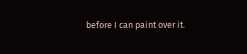before I can paint over it.